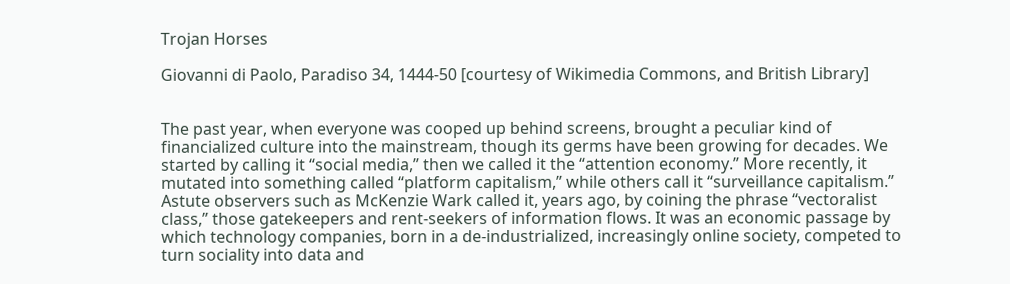Trojan Horses

Giovanni di Paolo, Paradiso 34, 1444-50 [courtesy of Wikimedia Commons, and British Library]


The past year, when everyone was cooped up behind screens, brought a peculiar kind of financialized culture into the mainstream, though its germs have been growing for decades. We started by calling it “social media,” then we called it the “attention economy.” More recently, it mutated into something called “platform capitalism,” while others call it “surveillance capitalism.” Astute observers such as McKenzie Wark called it, years ago, by coining the phrase “vectoralist class,” those gatekeepers and rent-seekers of information flows. It was an economic passage by which technology companies, born in a de-industrialized, increasingly online society, competed to turn sociality into data and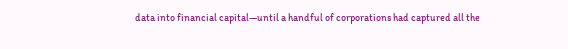data into financial capital—until a handful of corporations had captured all the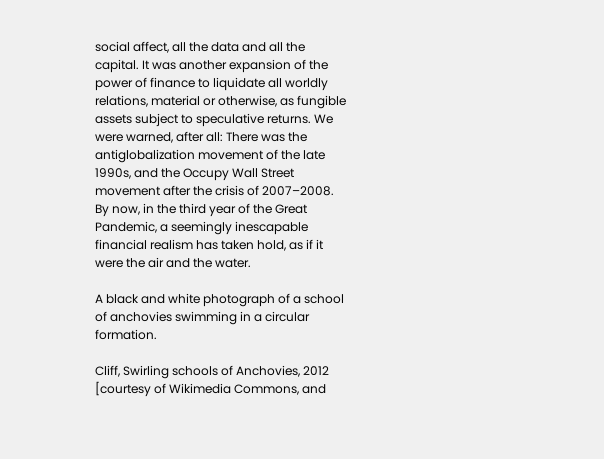social affect, all the data and all the capital. It was another expansion of the power of finance to liquidate all worldly relations, material or otherwise, as fungible assets subject to speculative returns. We were warned, after all: There was the antiglobalization movement of the late 1990s, and the Occupy Wall Street movement after the crisis of 2007–2008. By now, in the third year of the Great Pandemic, a seemingly inescapable financial realism has taken hold, as if it were the air and the water.

A black and white photograph of a school of anchovies swimming in a circular formation.

Cliff, Swirling schools of Anchovies, 2012 [courtesy of Wikimedia Commons, and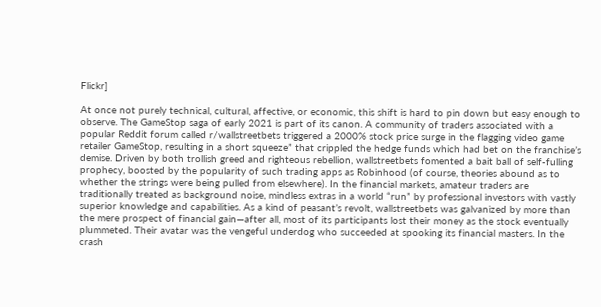Flickr]

At once not purely technical, cultural, affective, or economic, this shift is hard to pin down but easy enough to observe. The GameStop saga of early 2021 is part of its canon. A community of traders associated with a popular Reddit forum called r/wallstreetbets triggered a 2000% stock price surge in the flagging video game retailer GameStop, resulting in a short squeeze” that crippled the hedge funds which had bet on the franchise’s demise. Driven by both trollish greed and righteous rebellion, wallstreetbets fomented a bait ball of self-fulling prophecy, boosted by the popularity of such trading apps as Robinhood (of course, theories abound as to whether the strings were being pulled from elsewhere). In the financial markets, amateur traders are traditionally treated as background noise, mindless extras in a world “run” by professional investors with vastly superior knowledge and capabilities. As a kind of peasant’s revolt, wallstreetbets was galvanized by more than the mere prospect of financial gain—after all, most of its participants lost their money as the stock eventually plummeted. Their avatar was the vengeful underdog who succeeded at spooking its financial masters. In the crash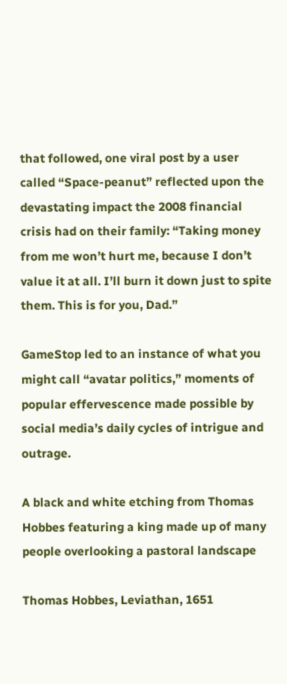that followed, one viral post by a user called “Space-peanut” reflected upon the devastating impact the 2008 financial crisis had on their family: “Taking money from me won’t hurt me, because I don’t value it at all. I’ll burn it down just to spite them. This is for you, Dad.”

GameStop led to an instance of what you might call “avatar politics,” moments of popular effervescence made possible by social media’s daily cycles of intrigue and outrage.

A black and white etching from Thomas Hobbes featuring a king made up of many people overlooking a pastoral landscape

Thomas Hobbes, Leviathan, 1651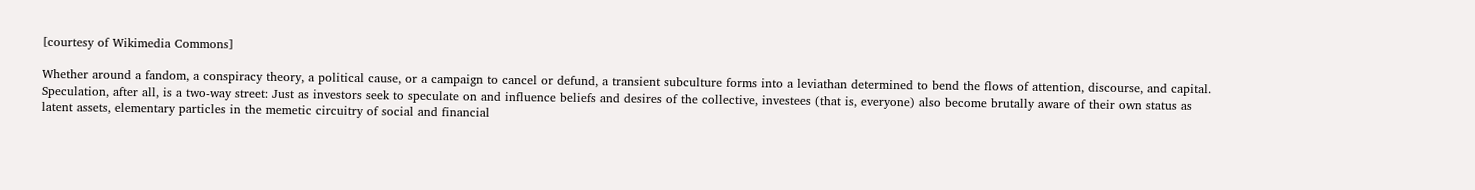[courtesy of Wikimedia Commons]

Whether around a fandom, a conspiracy theory, a political cause, or a campaign to cancel or defund, a transient subculture forms into a leviathan determined to bend the flows of attention, discourse, and capital. Speculation, after all, is a two-way street: Just as investors seek to speculate on and influence beliefs and desires of the collective, investees (that is, everyone) also become brutally aware of their own status as latent assets, elementary particles in the memetic circuitry of social and financial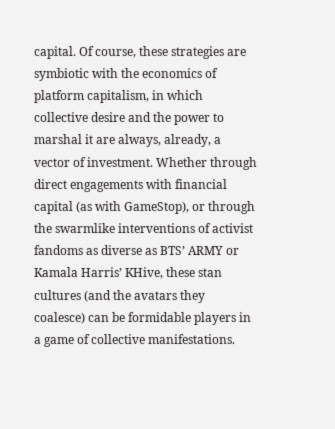capital. Of course, these strategies are symbiotic with the economics of platform capitalism, in which collective desire and the power to marshal it are always, already, a vector of investment. Whether through direct engagements with financial capital (as with GameStop), or through the swarmlike interventions of activist fandoms as diverse as BTS’ ARMY or Kamala Harris’ KHive, these stan cultures (and the avatars they coalesce) can be formidable players in a game of collective manifestations.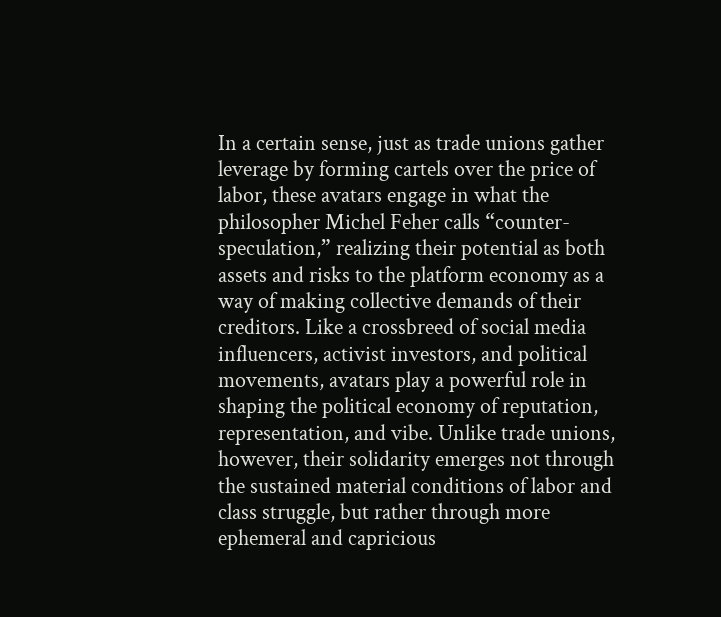In a certain sense, just as trade unions gather leverage by forming cartels over the price of labor, these avatars engage in what the philosopher Michel Feher calls “counter-speculation,” realizing their potential as both assets and risks to the platform economy as a way of making collective demands of their creditors. Like a crossbreed of social media influencers, activist investors, and political movements, avatars play a powerful role in shaping the political economy of reputation, representation, and vibe. Unlike trade unions, however, their solidarity emerges not through the sustained material conditions of labor and class struggle, but rather through more ephemeral and capricious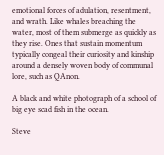emotional forces of adulation, resentment, and wrath. Like whales breaching the water, most of them submerge as quickly as they rise. Ones that sustain momentum typically congeal their curiosity and kinship around a densely woven body of communal lore, such as QAnon.

A black and white photograph of a school of big eye scad fish in the ocean.

Steve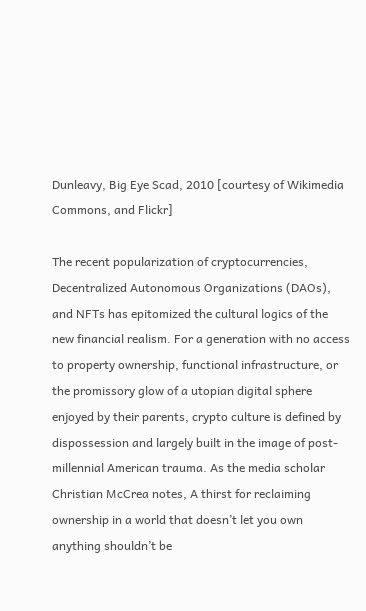Dunleavy, Big Eye Scad, 2010 [courtesy of Wikimedia Commons, and Flickr]

The recent popularization of cryptocurrencies, Decentralized Autonomous Organizations (DAOs), and NFTs has epitomized the cultural logics of the new financial realism. For a generation with no access to property ownership, functional infrastructure, or the promissory glow of a utopian digital sphere enjoyed by their parents, crypto culture is defined by dispossession and largely built in the image of post-millennial American trauma. As the media scholar Christian McCrea notes, A thirst for reclaiming ownership in a world that doesn’t let you own anything shouldn’t be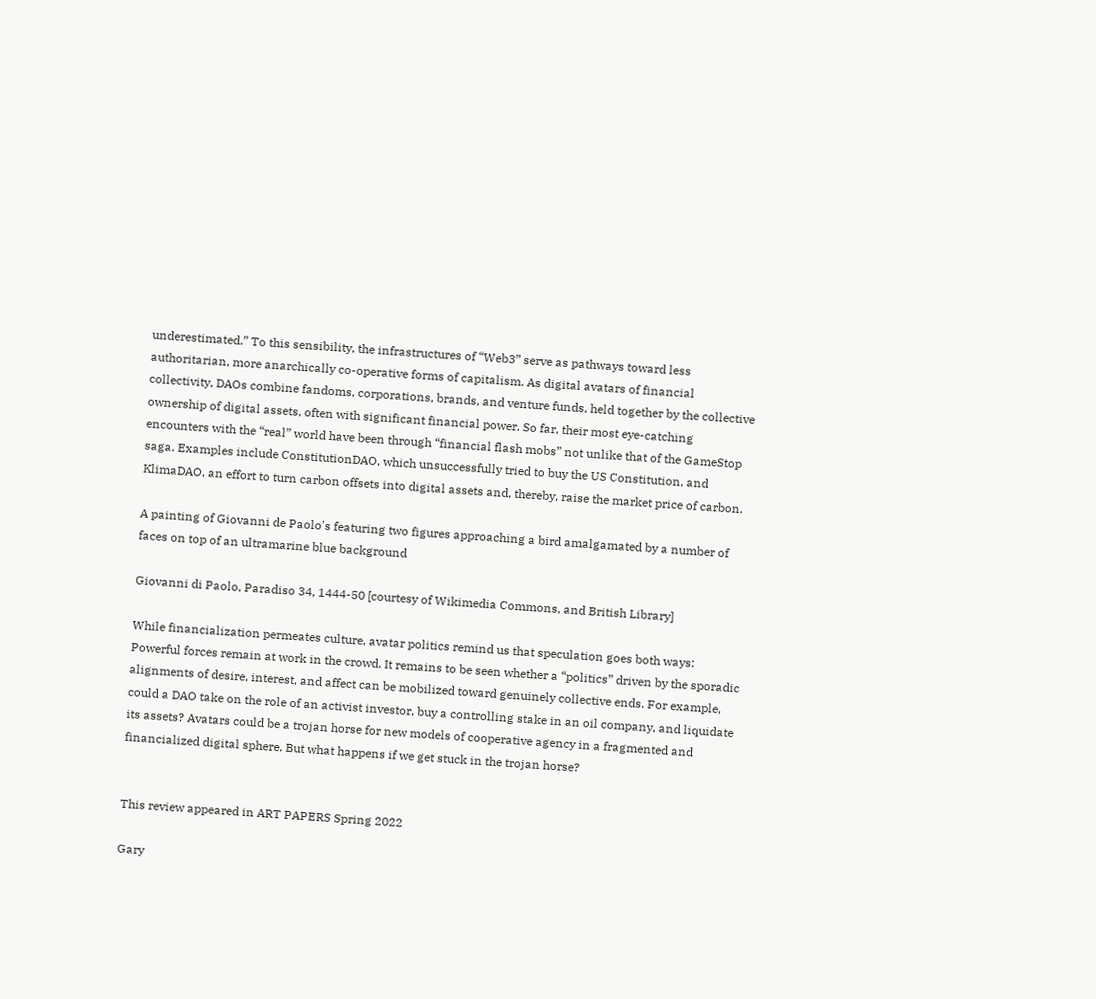underestimated.” To this sensibility, the infrastructures of “Web3” serve as pathways toward less authoritarian, more anarchically co-operative forms of capitalism. As digital avatars of financial collectivity, DAOs combine fandoms, corporations, brands, and venture funds, held together by the collective ownership of digital assets, often with significant financial power. So far, their most eye-catching encounters with the “real” world have been through “financial flash mobs” not unlike that of the GameStop saga. Examples include ConstitutionDAO, which unsuccessfully tried to buy the US Constitution, and KlimaDAO, an effort to turn carbon offsets into digital assets and, thereby, raise the market price of carbon.

A painting of Giovanni de Paolo's featuring two figures approaching a bird amalgamated by a number of faces on top of an ultramarine blue background

Giovanni di Paolo, Paradiso 34, 1444-50 [courtesy of Wikimedia Commons, and British Library]

While financialization permeates culture, avatar politics remind us that speculation goes both ways: Powerful forces remain at work in the crowd. It remains to be seen whether a “politics” driven by the sporadic alignments of desire, interest, and affect can be mobilized toward genuinely collective ends. For example, could a DAO take on the role of an activist investor, buy a controlling stake in an oil company, and liquidate its assets? Avatars could be a trojan horse for new models of cooperative agency in a fragmented and financialized digital sphere. But what happens if we get stuck in the trojan horse?


This review appeared in ART PAPERS Spring 2022

Gary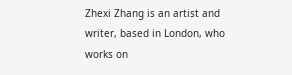Zhexi Zhang is an artist and writer, based in London, who works on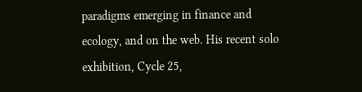paradigms emerging in finance and ecology, and on the web. His recent solo exhibition, Cycle 25,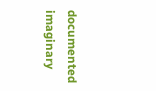documented imaginary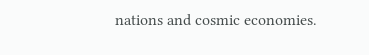nations and cosmic economies.